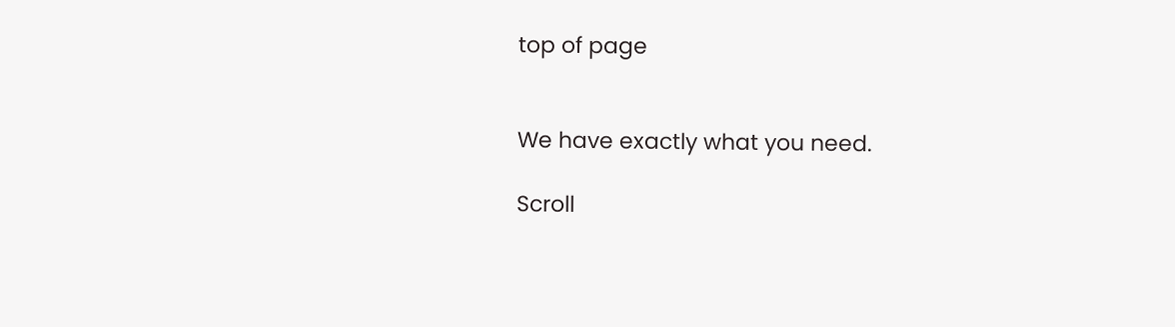top of page


We have exactly what you need.

Scroll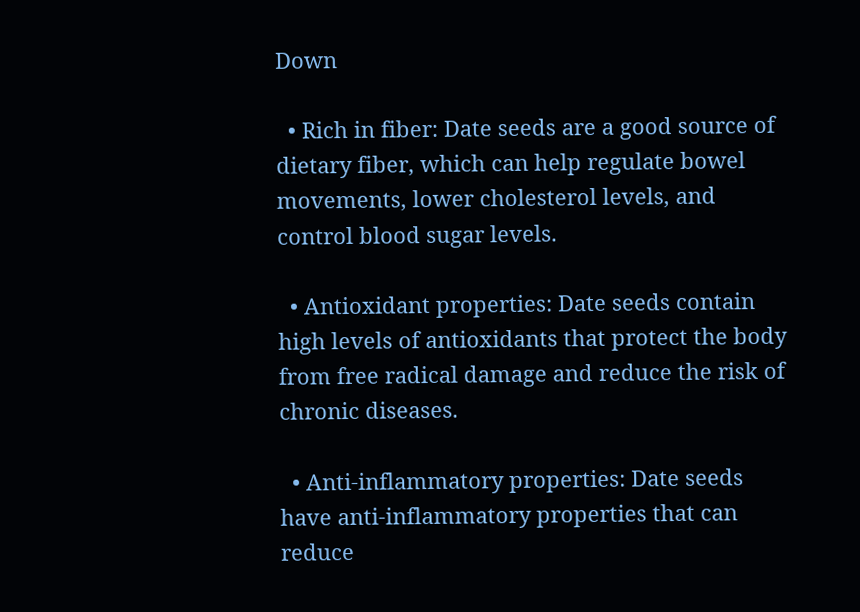Down

  • Rich in fiber: Date seeds are a good source of dietary fiber, which can help regulate bowel movements, lower cholesterol levels, and control blood sugar levels.

  • Antioxidant properties: Date seeds contain high levels of antioxidants that protect the body from free radical damage and reduce the risk of chronic diseases.

  • Anti-inflammatory properties: Date seeds have anti-inflammatory properties that can reduce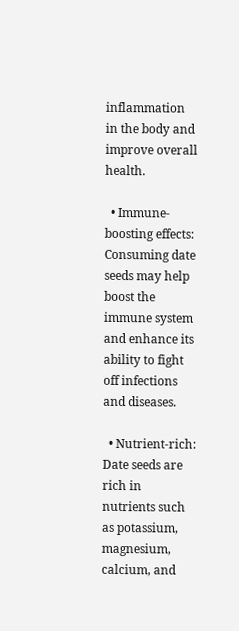inflammation in the body and improve overall health.

  • Immune-boosting effects: Consuming date seeds may help boost the immune system and enhance its ability to fight off infections and diseases.

  • Nutrient-rich: Date seeds are rich in nutrients such as potassium, magnesium, calcium, and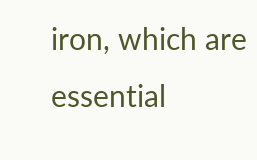iron, which are essential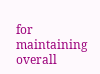for maintaining overall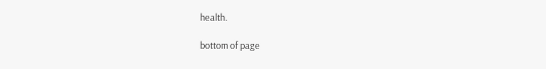health.

bottom of page